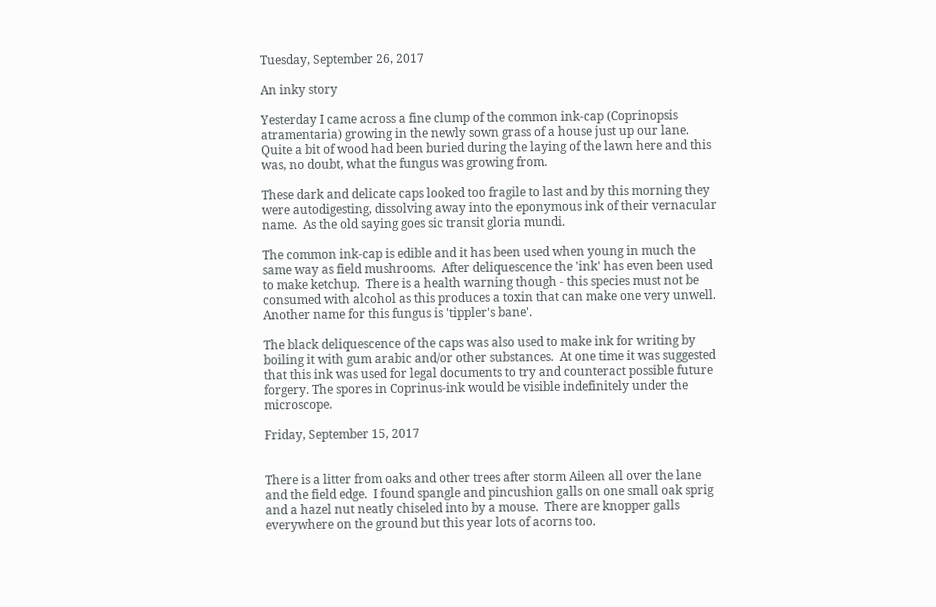Tuesday, September 26, 2017

An inky story

Yesterday I came across a fine clump of the common ink-cap (Coprinopsis atramentaria) growing in the newly sown grass of a house just up our lane.  Quite a bit of wood had been buried during the laying of the lawn here and this was, no doubt, what the fungus was growing from.

These dark and delicate caps looked too fragile to last and by this morning they were autodigesting, dissolving away into the eponymous ink of their vernacular name.  As the old saying goes sic transit gloria mundi.

The common ink-cap is edible and it has been used when young in much the same way as field mushrooms.  After deliquescence the 'ink' has even been used to make ketchup.  There is a health warning though - this species must not be consumed with alcohol as this produces a toxin that can make one very unwell.  Another name for this fungus is 'tippler's bane'.

The black deliquescence of the caps was also used to make ink for writing by boiling it with gum arabic and/or other substances.  At one time it was suggested that this ink was used for legal documents to try and counteract possible future forgery. The spores in Coprinus-ink would be visible indefinitely under the microscope.

Friday, September 15, 2017


There is a litter from oaks and other trees after storm Aileen all over the lane and the field edge.  I found spangle and pincushion galls on one small oak sprig and a hazel nut neatly chiseled into by a mouse.  There are knopper galls everywhere on the ground but this year lots of acorns too.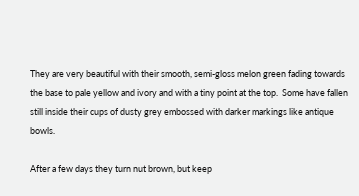They are very beautiful with their smooth, semi-gloss melon green fading towards the base to pale yellow and ivory and with a tiny point at the top.  Some have fallen still inside their cups of dusty grey embossed with darker markings like antique bowls.

After a few days they turn nut brown, but keep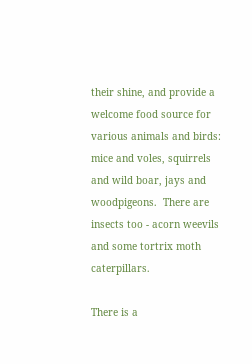their shine, and provide a welcome food source for various animals and birds: mice and voles, squirrels and wild boar, jays and woodpigeons.  There are insects too - acorn weevils and some tortrix moth caterpillars.

There is a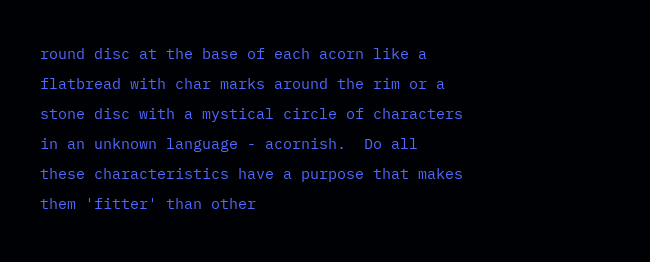round disc at the base of each acorn like a flatbread with char marks around the rim or a stone disc with a mystical circle of characters in an unknown language - acornish.  Do all these characteristics have a purpose that makes them 'fitter' than other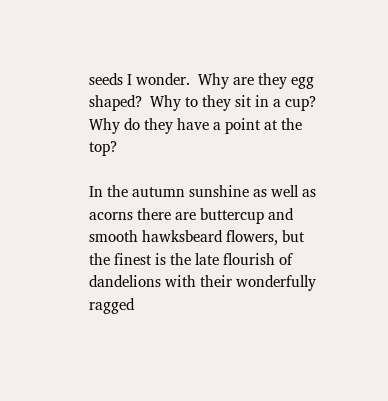seeds I wonder.  Why are they egg shaped?  Why to they sit in a cup?  Why do they have a point at the top?

In the autumn sunshine as well as acorns there are buttercup and smooth hawksbeard flowers, but the finest is the late flourish of dandelions with their wonderfully ragged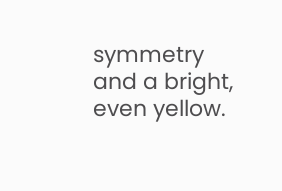symmetry and a bright, even yellow.